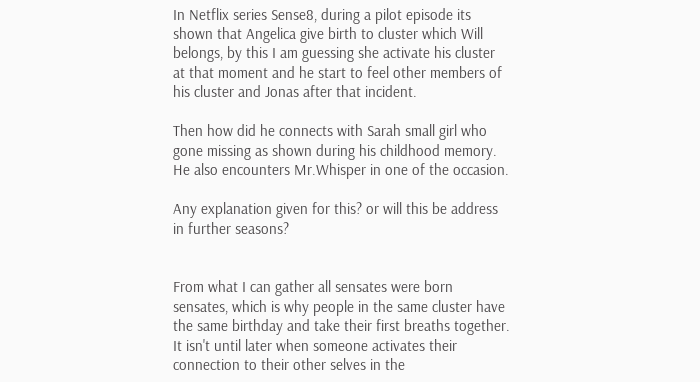In Netflix series Sense8, during a pilot episode its shown that Angelica give birth to cluster which Will belongs, by this I am guessing she activate his cluster at that moment and he start to feel other members of his cluster and Jonas after that incident.

Then how did he connects with Sarah small girl who gone missing as shown during his childhood memory. He also encounters Mr.Whisper in one of the occasion.

Any explanation given for this? or will this be address in further seasons?


From what I can gather all sensates were born sensates, which is why people in the same cluster have the same birthday and take their first breaths together. It isn't until later when someone activates their connection to their other selves in the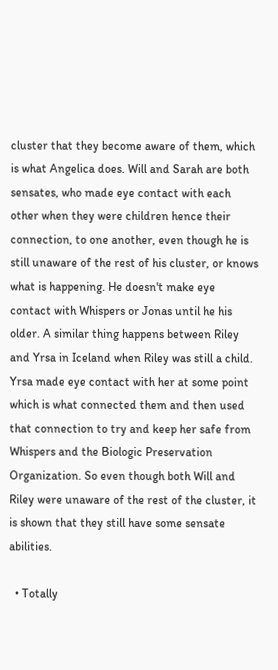cluster that they become aware of them, which is what Angelica does. Will and Sarah are both sensates, who made eye contact with each other when they were children hence their connection, to one another, even though he is still unaware of the rest of his cluster, or knows what is happening. He doesn't make eye contact with Whispers or Jonas until he his older. A similar thing happens between Riley and Yrsa in Iceland when Riley was still a child. Yrsa made eye contact with her at some point which is what connected them and then used that connection to try and keep her safe from Whispers and the Biologic Preservation Organization. So even though both Will and Riley were unaware of the rest of the cluster, it is shown that they still have some sensate abilities.

  • Totally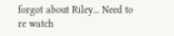forgot about Riley... Need to re watch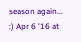season again... :) Apr 6 '16 at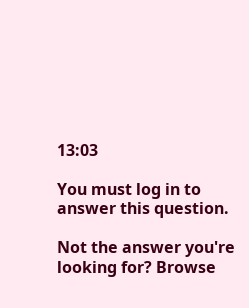13:03

You must log in to answer this question.

Not the answer you're looking for? Browse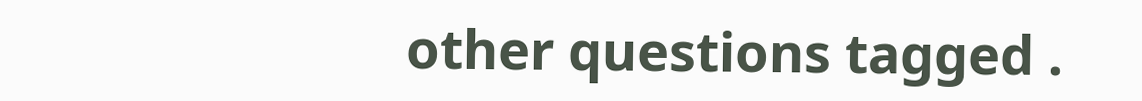other questions tagged .